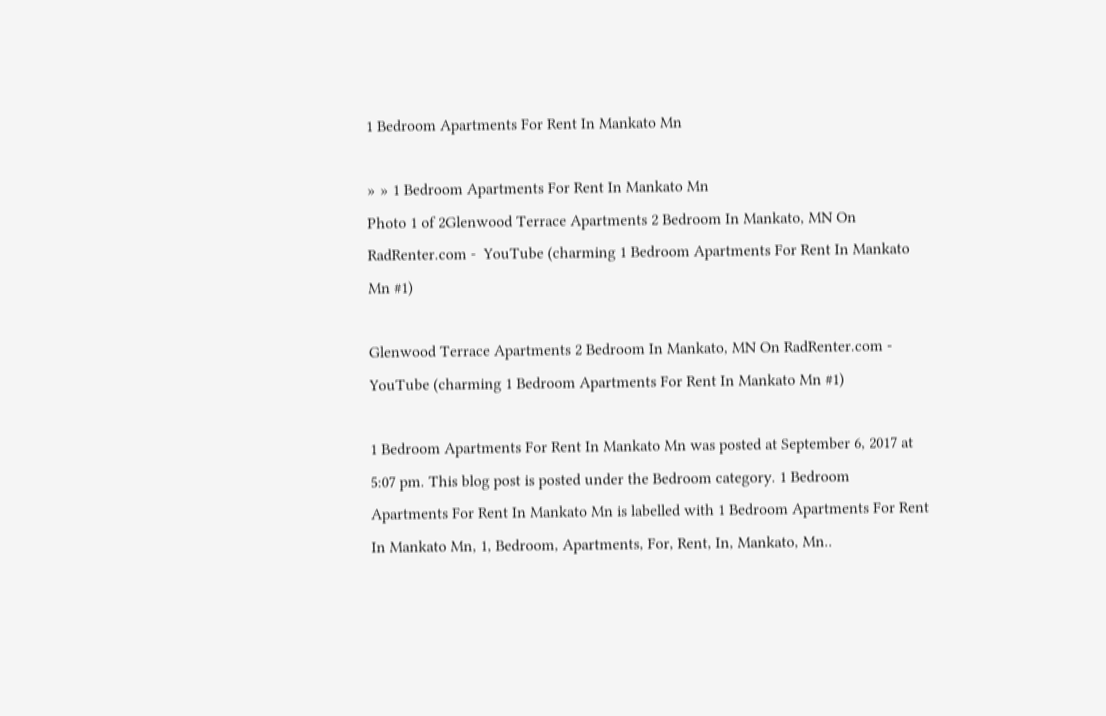1 Bedroom Apartments For Rent In Mankato Mn

» » 1 Bedroom Apartments For Rent In Mankato Mn
Photo 1 of 2Glenwood Terrace Apartments 2 Bedroom In Mankato, MN On RadRenter.com -  YouTube (charming 1 Bedroom Apartments For Rent In Mankato Mn #1)

Glenwood Terrace Apartments 2 Bedroom In Mankato, MN On RadRenter.com - YouTube (charming 1 Bedroom Apartments For Rent In Mankato Mn #1)

1 Bedroom Apartments For Rent In Mankato Mn was posted at September 6, 2017 at 5:07 pm. This blog post is posted under the Bedroom category. 1 Bedroom Apartments For Rent In Mankato Mn is labelled with 1 Bedroom Apartments For Rent In Mankato Mn, 1, Bedroom, Apartments, For, Rent, In, Mankato, Mn..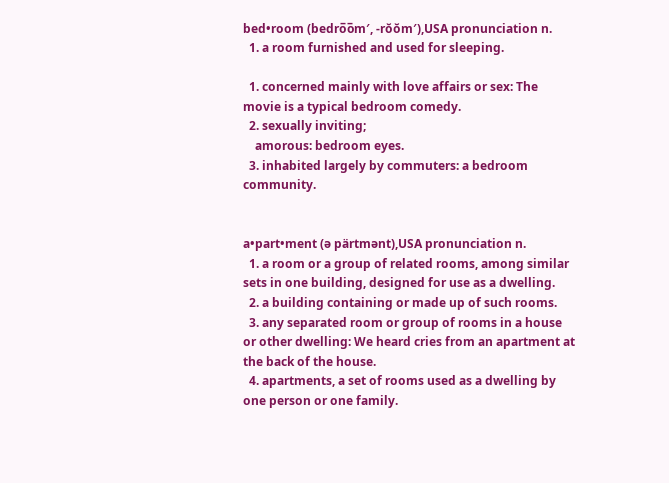bed•room (bedro̅o̅m′, -rŏŏm′),USA pronunciation n.
  1. a room furnished and used for sleeping.

  1. concerned mainly with love affairs or sex: The movie is a typical bedroom comedy.
  2. sexually inviting;
    amorous: bedroom eyes.
  3. inhabited largely by commuters: a bedroom community.


a•part•ment (ə pärtmənt),USA pronunciation n.
  1. a room or a group of related rooms, among similar sets in one building, designed for use as a dwelling.
  2. a building containing or made up of such rooms.
  3. any separated room or group of rooms in a house or other dwelling: We heard cries from an apartment at the back of the house.
  4. apartments, a set of rooms used as a dwelling by one person or one family.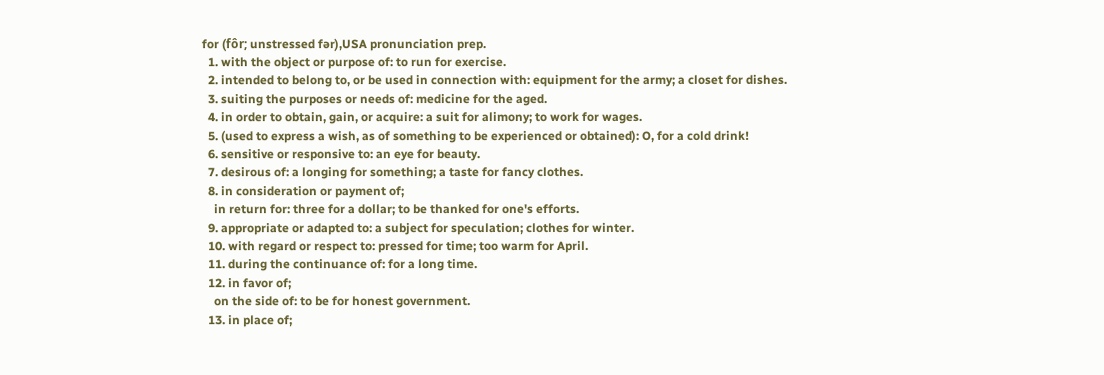for (fôr; unstressed fər),USA pronunciation prep.
  1. with the object or purpose of: to run for exercise.
  2. intended to belong to, or be used in connection with: equipment for the army; a closet for dishes.
  3. suiting the purposes or needs of: medicine for the aged.
  4. in order to obtain, gain, or acquire: a suit for alimony; to work for wages.
  5. (used to express a wish, as of something to be experienced or obtained): O, for a cold drink!
  6. sensitive or responsive to: an eye for beauty.
  7. desirous of: a longing for something; a taste for fancy clothes.
  8. in consideration or payment of;
    in return for: three for a dollar; to be thanked for one's efforts.
  9. appropriate or adapted to: a subject for speculation; clothes for winter.
  10. with regard or respect to: pressed for time; too warm for April.
  11. during the continuance of: for a long time.
  12. in favor of;
    on the side of: to be for honest government.
  13. in place of;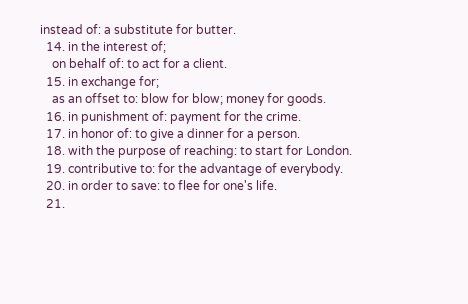instead of: a substitute for butter.
  14. in the interest of;
    on behalf of: to act for a client.
  15. in exchange for;
    as an offset to: blow for blow; money for goods.
  16. in punishment of: payment for the crime.
  17. in honor of: to give a dinner for a person.
  18. with the purpose of reaching: to start for London.
  19. contributive to: for the advantage of everybody.
  20. in order to save: to flee for one's life.
  21.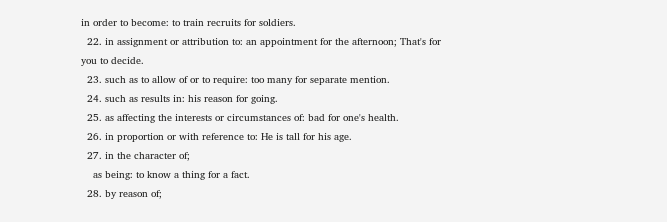in order to become: to train recruits for soldiers.
  22. in assignment or attribution to: an appointment for the afternoon; That's for you to decide.
  23. such as to allow of or to require: too many for separate mention.
  24. such as results in: his reason for going.
  25. as affecting the interests or circumstances of: bad for one's health.
  26. in proportion or with reference to: He is tall for his age.
  27. in the character of;
    as being: to know a thing for a fact.
  28. by reason of;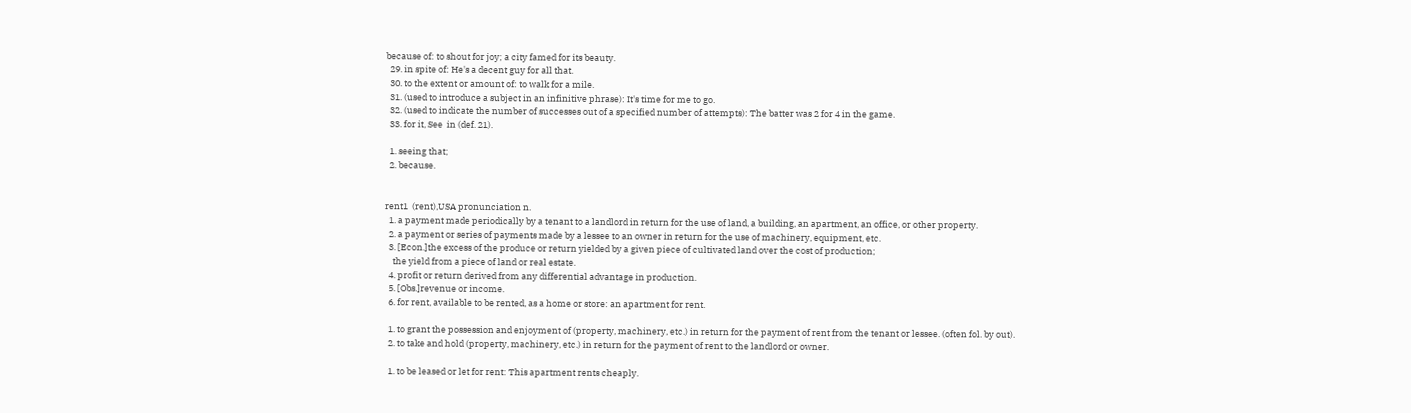because of: to shout for joy; a city famed for its beauty.
  29. in spite of: He's a decent guy for all that.
  30. to the extent or amount of: to walk for a mile.
  31. (used to introduce a subject in an infinitive phrase): It's time for me to go.
  32. (used to indicate the number of successes out of a specified number of attempts): The batter was 2 for 4 in the game.
  33. for it, See  in (def. 21).

  1. seeing that;
  2. because.


rent1  (rent),USA pronunciation n.
  1. a payment made periodically by a tenant to a landlord in return for the use of land, a building, an apartment, an office, or other property.
  2. a payment or series of payments made by a lessee to an owner in return for the use of machinery, equipment, etc.
  3. [Econ.]the excess of the produce or return yielded by a given piece of cultivated land over the cost of production;
    the yield from a piece of land or real estate.
  4. profit or return derived from any differential advantage in production.
  5. [Obs.]revenue or income.
  6. for rent, available to be rented, as a home or store: an apartment for rent.

  1. to grant the possession and enjoyment of (property, machinery, etc.) in return for the payment of rent from the tenant or lessee. (often fol. by out).
  2. to take and hold (property, machinery, etc.) in return for the payment of rent to the landlord or owner.

  1. to be leased or let for rent: This apartment rents cheaply.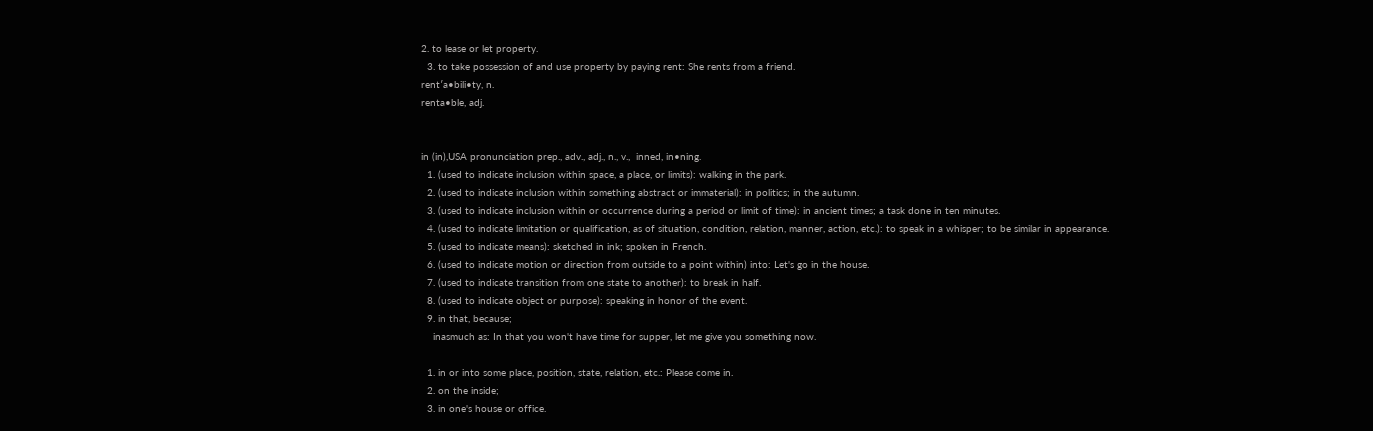2. to lease or let property.
  3. to take possession of and use property by paying rent: She rents from a friend.
rent′a•bili•ty, n.
renta•ble, adj.


in (in),USA pronunciation prep., adv., adj., n., v.,  inned, in•ning.
  1. (used to indicate inclusion within space, a place, or limits): walking in the park.
  2. (used to indicate inclusion within something abstract or immaterial): in politics; in the autumn.
  3. (used to indicate inclusion within or occurrence during a period or limit of time): in ancient times; a task done in ten minutes.
  4. (used to indicate limitation or qualification, as of situation, condition, relation, manner, action, etc.): to speak in a whisper; to be similar in appearance.
  5. (used to indicate means): sketched in ink; spoken in French.
  6. (used to indicate motion or direction from outside to a point within) into: Let's go in the house.
  7. (used to indicate transition from one state to another): to break in half.
  8. (used to indicate object or purpose): speaking in honor of the event.
  9. in that, because;
    inasmuch as: In that you won't have time for supper, let me give you something now.

  1. in or into some place, position, state, relation, etc.: Please come in.
  2. on the inside;
  3. in one's house or office.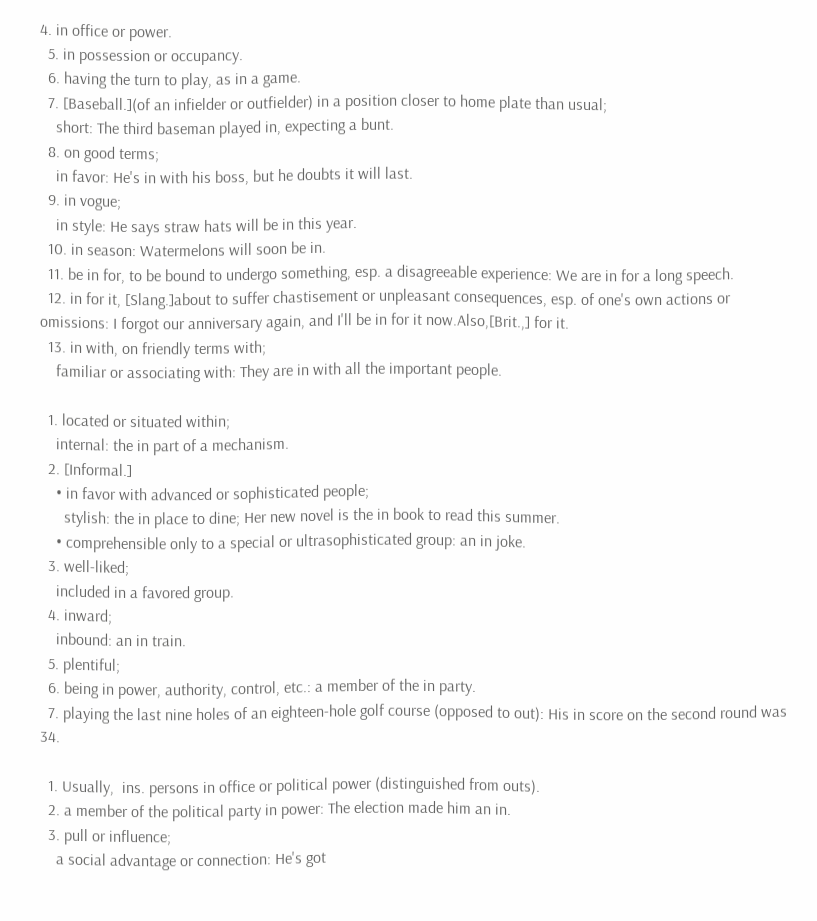4. in office or power.
  5. in possession or occupancy.
  6. having the turn to play, as in a game.
  7. [Baseball.](of an infielder or outfielder) in a position closer to home plate than usual;
    short: The third baseman played in, expecting a bunt.
  8. on good terms;
    in favor: He's in with his boss, but he doubts it will last.
  9. in vogue;
    in style: He says straw hats will be in this year.
  10. in season: Watermelons will soon be in.
  11. be in for, to be bound to undergo something, esp. a disagreeable experience: We are in for a long speech.
  12. in for it, [Slang.]about to suffer chastisement or unpleasant consequences, esp. of one's own actions or omissions: I forgot our anniversary again, and I'll be in for it now.Also,[Brit.,] for it.
  13. in with, on friendly terms with;
    familiar or associating with: They are in with all the important people.

  1. located or situated within;
    internal: the in part of a mechanism.
  2. [Informal.]
    • in favor with advanced or sophisticated people;
      stylish: the in place to dine; Her new novel is the in book to read this summer.
    • comprehensible only to a special or ultrasophisticated group: an in joke.
  3. well-liked;
    included in a favored group.
  4. inward;
    inbound: an in train.
  5. plentiful;
  6. being in power, authority, control, etc.: a member of the in party.
  7. playing the last nine holes of an eighteen-hole golf course (opposed to out): His in score on the second round was 34.

  1. Usually,  ins. persons in office or political power (distinguished from outs).
  2. a member of the political party in power: The election made him an in.
  3. pull or influence;
    a social advantage or connection: He's got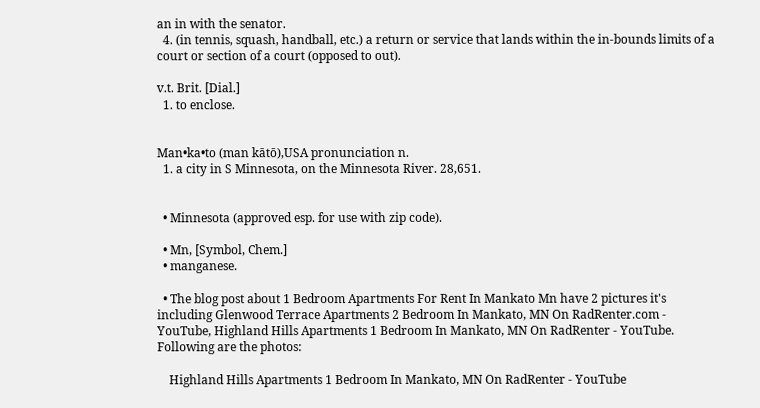an in with the senator.
  4. (in tennis, squash, handball, etc.) a return or service that lands within the in-bounds limits of a court or section of a court (opposed to out).

v.t. Brit. [Dial.]
  1. to enclose.


Man•ka•to (man kātō),USA pronunciation n.
  1. a city in S Minnesota, on the Minnesota River. 28,651.


  • Minnesota (approved esp. for use with zip code).

  • Mn, [Symbol, Chem.]
  • manganese.

  • The blog post about 1 Bedroom Apartments For Rent In Mankato Mn have 2 pictures it's including Glenwood Terrace Apartments 2 Bedroom In Mankato, MN On RadRenter.com - YouTube, Highland Hills Apartments 1 Bedroom In Mankato, MN On RadRenter - YouTube. Following are the photos:

    Highland Hills Apartments 1 Bedroom In Mankato, MN On RadRenter - YouTube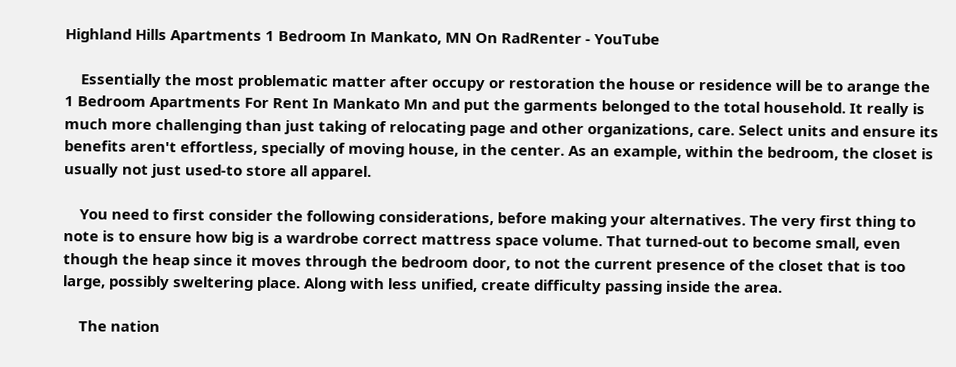Highland Hills Apartments 1 Bedroom In Mankato, MN On RadRenter - YouTube

    Essentially the most problematic matter after occupy or restoration the house or residence will be to arange the 1 Bedroom Apartments For Rent In Mankato Mn and put the garments belonged to the total household. It really is much more challenging than just taking of relocating page and other organizations, care. Select units and ensure its benefits aren't effortless, specially of moving house, in the center. As an example, within the bedroom, the closet is usually not just used-to store all apparel.

    You need to first consider the following considerations, before making your alternatives. The very first thing to note is to ensure how big is a wardrobe correct mattress space volume. That turned-out to become small, even though the heap since it moves through the bedroom door, to not the current presence of the closet that is too large, possibly sweltering place. Along with less unified, create difficulty passing inside the area.

    The nation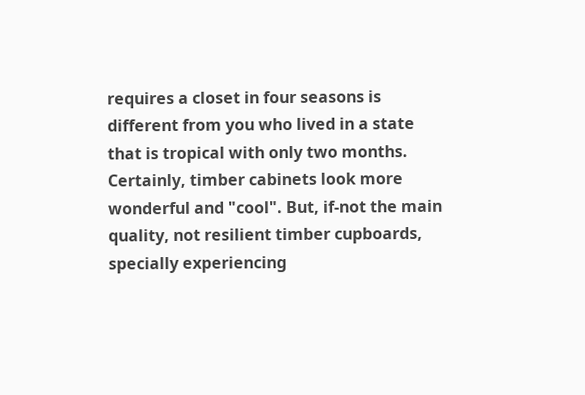requires a closet in four seasons is different from you who lived in a state that is tropical with only two months. Certainly, timber cabinets look more wonderful and "cool". But, if-not the main quality, not resilient timber cupboards, specially experiencing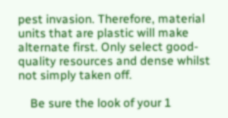pest invasion. Therefore, material units that are plastic will make alternate first. Only select good-quality resources and dense whilst not simply taken off.

    Be sure the look of your 1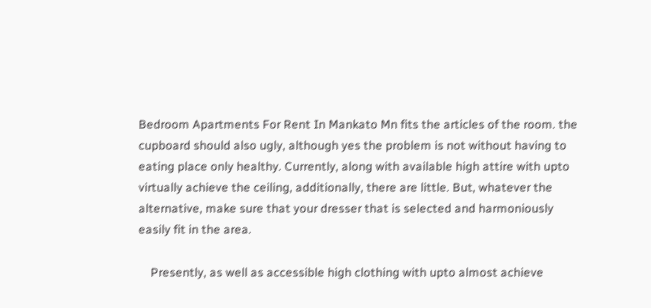Bedroom Apartments For Rent In Mankato Mn fits the articles of the room. the cupboard should also ugly, although yes the problem is not without having to eating place only healthy. Currently, along with available high attire with upto virtually achieve the ceiling, additionally, there are little. But, whatever the alternative, make sure that your dresser that is selected and harmoniously easily fit in the area.

    Presently, as well as accessible high clothing with upto almost achieve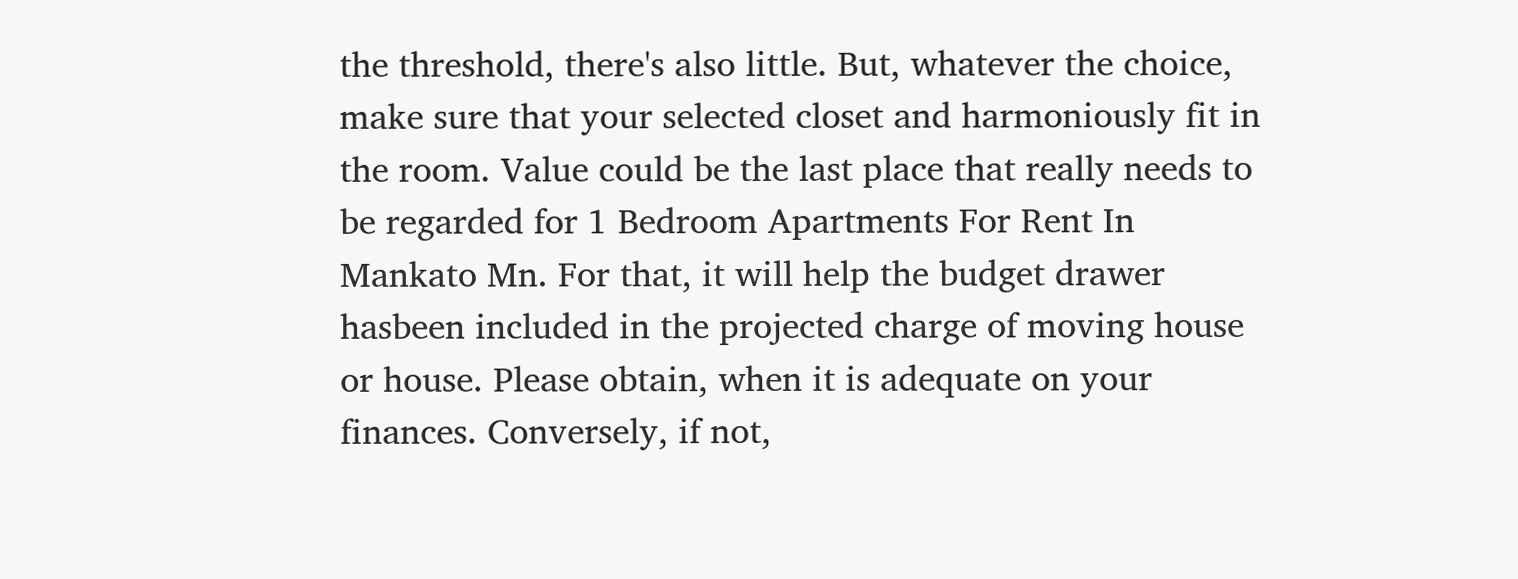the threshold, there's also little. But, whatever the choice, make sure that your selected closet and harmoniously fit in the room. Value could be the last place that really needs to be regarded for 1 Bedroom Apartments For Rent In Mankato Mn. For that, it will help the budget drawer hasbeen included in the projected charge of moving house or house. Please obtain, when it is adequate on your finances. Conversely, if not,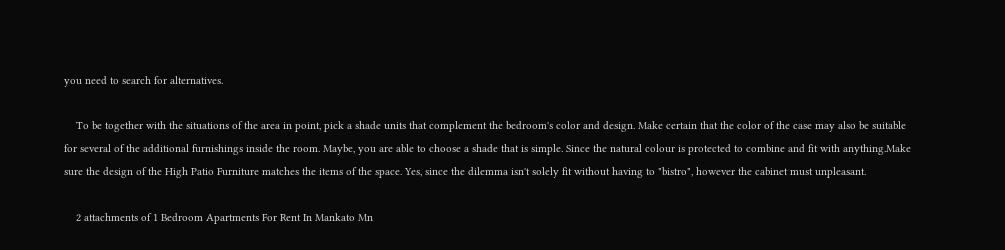you need to search for alternatives.

    To be together with the situations of the area in point, pick a shade units that complement the bedroom's color and design. Make certain that the color of the case may also be suitable for several of the additional furnishings inside the room. Maybe, you are able to choose a shade that is simple. Since the natural colour is protected to combine and fit with anything.Make sure the design of the High Patio Furniture matches the items of the space. Yes, since the dilemma isn't solely fit without having to "bistro", however the cabinet must unpleasant.

    2 attachments of 1 Bedroom Apartments For Rent In Mankato Mn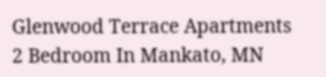Glenwood Terrace Apartments 2 Bedroom In Mankato, MN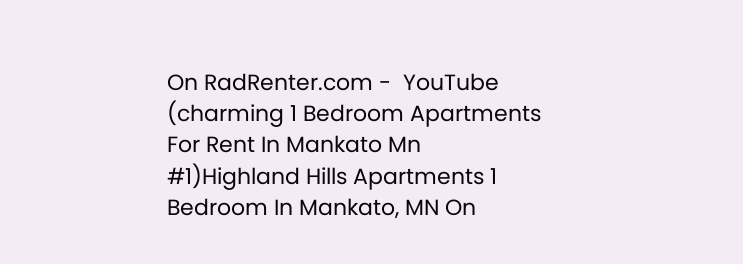On RadRenter.com -  YouTube (charming 1 Bedroom Apartments For Rent In Mankato Mn #1)Highland Hills Apartments 1 Bedroom In Mankato, MN On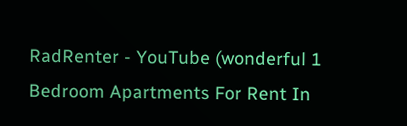RadRenter - YouTube (wonderful 1 Bedroom Apartments For Rent In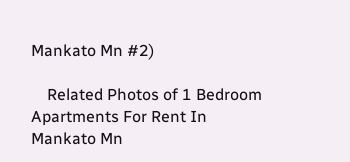Mankato Mn #2)

    Related Photos of 1 Bedroom Apartments For Rent In Mankato Mn